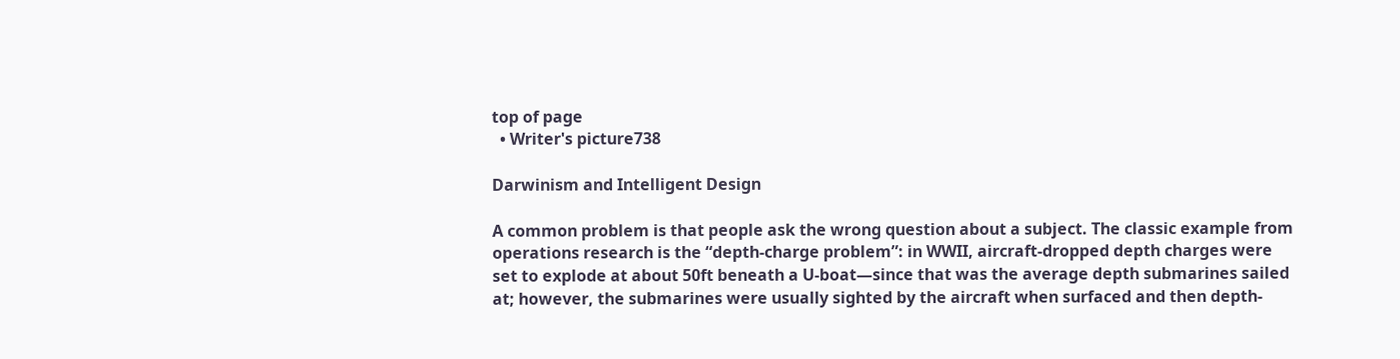top of page
  • Writer's picture738

Darwinism and Intelligent Design

A common problem is that people ask the wrong question about a subject. The classic example from operations research is the “depth-charge problem”: in WWII, aircraft-dropped depth charges were set to explode at about 50ft beneath a U-boat—since that was the average depth submarines sailed at; however, the submarines were usually sighted by the aircraft when surfaced and then depth-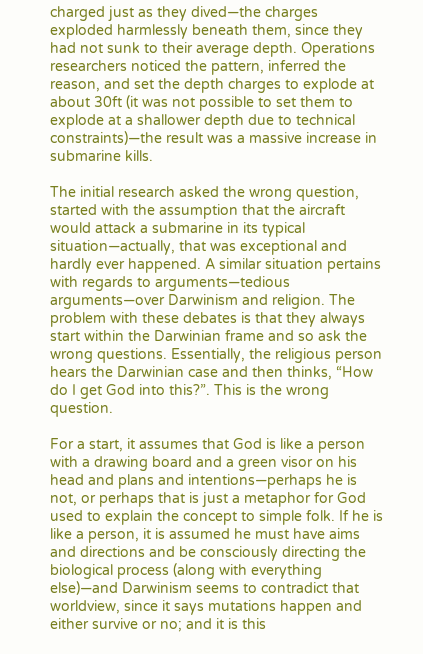charged just as they dived—the charges exploded harmlessly beneath them, since they had not sunk to their average depth. Operations researchers noticed the pattern, inferred the reason, and set the depth charges to explode at about 30ft (it was not possible to set them to explode at a shallower depth due to technical constraints)—the result was a massive increase in submarine kills.

The initial research asked the wrong question, started with the assumption that the aircraft would attack a submarine in its typical situation—actually, that was exceptional and hardly ever happened. A similar situation pertains with regards to arguments—tedious arguments—over Darwinism and religion. The problem with these debates is that they always start within the Darwinian frame and so ask the wrong questions. Essentially, the religious person hears the Darwinian case and then thinks, “How do I get God into this?”. This is the wrong question.

For a start, it assumes that God is like a person with a drawing board and a green visor on his head and plans and intentions—perhaps he is not, or perhaps that is just a metaphor for God used to explain the concept to simple folk. If he is like a person, it is assumed he must have aims and directions and be consciously directing the biological process (along with everything else)—and Darwinism seems to contradict that worldview, since it says mutations happen and either survive or no; and it is this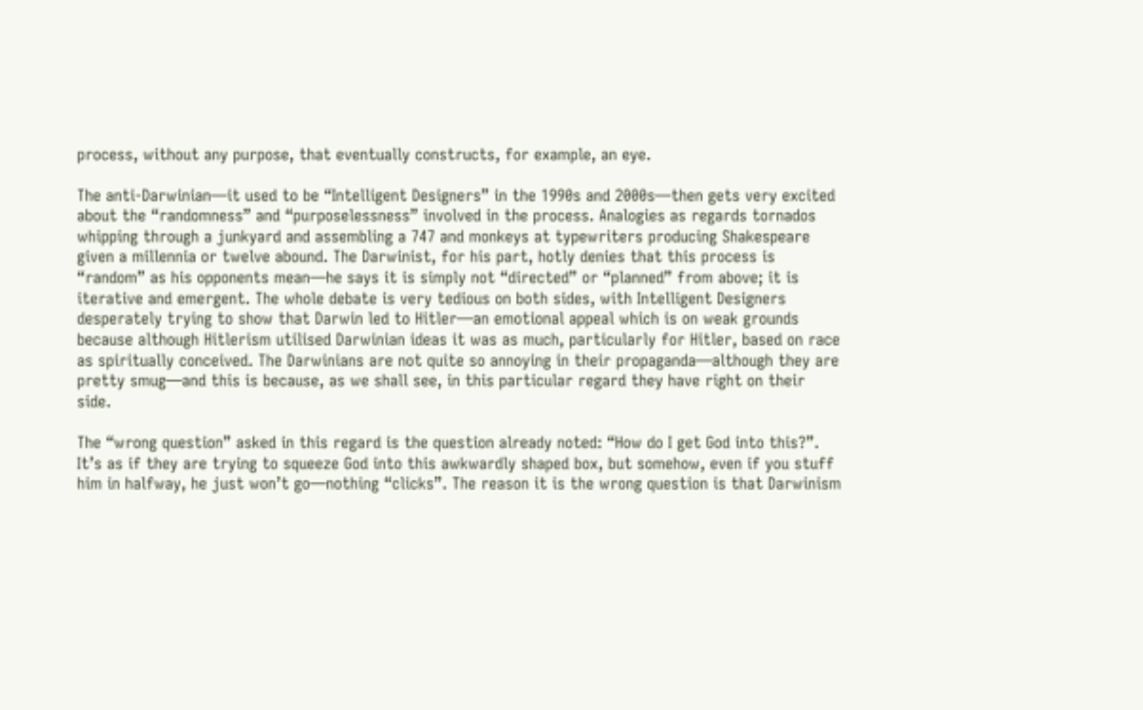process, without any purpose, that eventually constructs, for example, an eye.

The anti-Darwinian—it used to be “Intelligent Designers” in the 1990s and 2000s—then gets very excited about the “randomness” and “purposelessness” involved in the process. Analogies as regards tornados whipping through a junkyard and assembling a 747 and monkeys at typewriters producing Shakespeare given a millennia or twelve abound. The Darwinist, for his part, hotly denies that this process is “random” as his opponents mean—he says it is simply not “directed” or “planned” from above; it is iterative and emergent. The whole debate is very tedious on both sides, with Intelligent Designers desperately trying to show that Darwin led to Hitler—an emotional appeal which is on weak grounds because although Hitlerism utilised Darwinian ideas it was as much, particularly for Hitler, based on race as spiritually conceived. The Darwinians are not quite so annoying in their propaganda—although they are pretty smug—and this is because, as we shall see, in this particular regard they have right on their side.

The “wrong question” asked in this regard is the question already noted: “How do I get God into this?”. It’s as if they are trying to squeeze God into this awkwardly shaped box, but somehow, even if you stuff him in halfway, he just won’t go—nothing “clicks”. The reason it is the wrong question is that Darwinism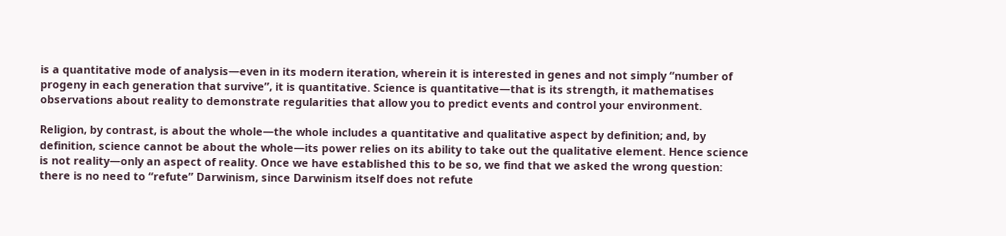is a quantitative mode of analysis—even in its modern iteration, wherein it is interested in genes and not simply “number of progeny in each generation that survive”, it is quantitative. Science is quantitative—that is its strength, it mathematises observations about reality to demonstrate regularities that allow you to predict events and control your environment.

Religion, by contrast, is about the whole—the whole includes a quantitative and qualitative aspect by definition; and, by definition, science cannot be about the whole—its power relies on its ability to take out the qualitative element. Hence science is not reality—only an aspect of reality. Once we have established this to be so, we find that we asked the wrong question: there is no need to “refute” Darwinism, since Darwinism itself does not refute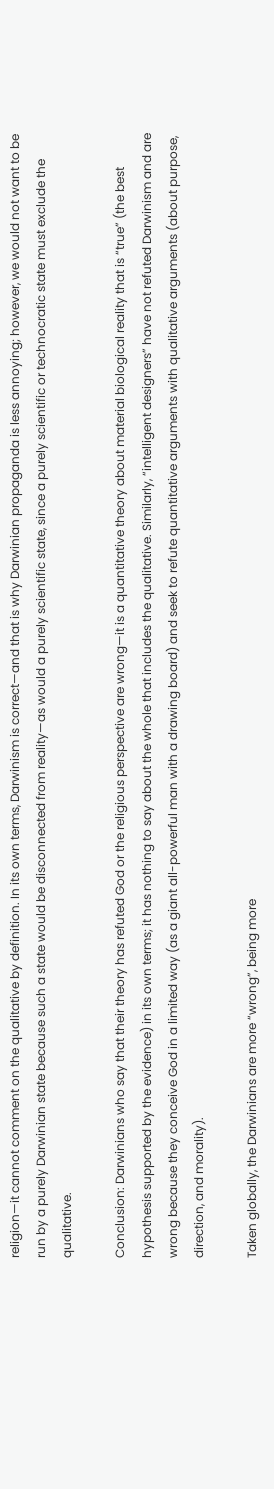religion—it cannot comment on the qualitative by definition. In its own terms, Darwinism is correct—and that is why Darwinian propaganda is less annoying; however, we would not want to be run by a purely Darwinian state because such a state would be disconnected from reality—as would a purely scientific state, since a purely scientific or technocratic state must exclude the qualitative.

Conclusion: Darwinians who say that their theory has refuted God or the religious perspective are wrong—it is a quantitative theory about material biological reality that is “true” (the best hypothesis supported by the evidence) in its own terms; it has nothing to say about the whole that includes the qualitative. Similarly, “intelligent designers” have not refuted Darwinism and are wrong because they conceive God in a limited way (as a giant all-powerful man with a drawing board) and seek to refute quantitative arguments with qualitative arguments (about purpose, direction, and morality).

Taken globally, the Darwinians are more “wrong”, being more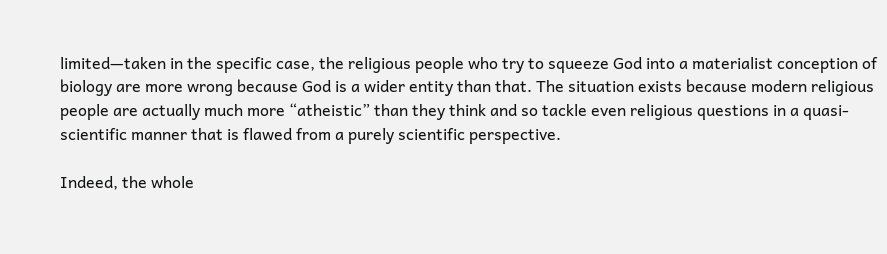limited—taken in the specific case, the religious people who try to squeeze God into a materialist conception of biology are more wrong because God is a wider entity than that. The situation exists because modern religious people are actually much more “atheistic” than they think and so tackle even religious questions in a quasi-scientific manner that is flawed from a purely scientific perspective.

Indeed, the whole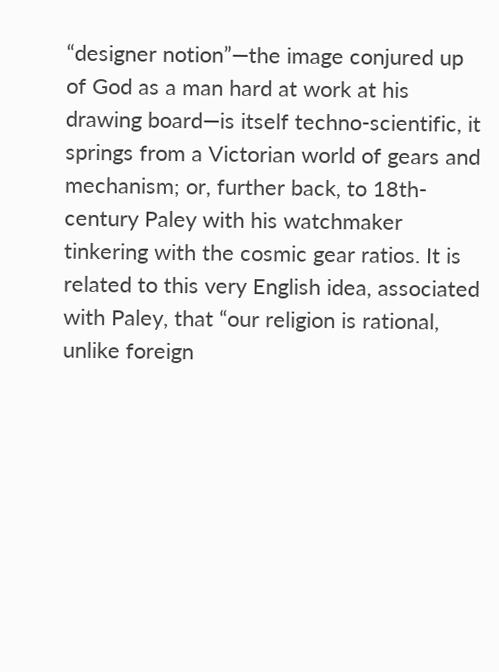“designer notion”—the image conjured up of God as a man hard at work at his drawing board—is itself techno-scientific, it springs from a Victorian world of gears and mechanism; or, further back, to 18th-century Paley with his watchmaker tinkering with the cosmic gear ratios. It is related to this very English idea, associated with Paley, that “our religion is rational, unlike foreign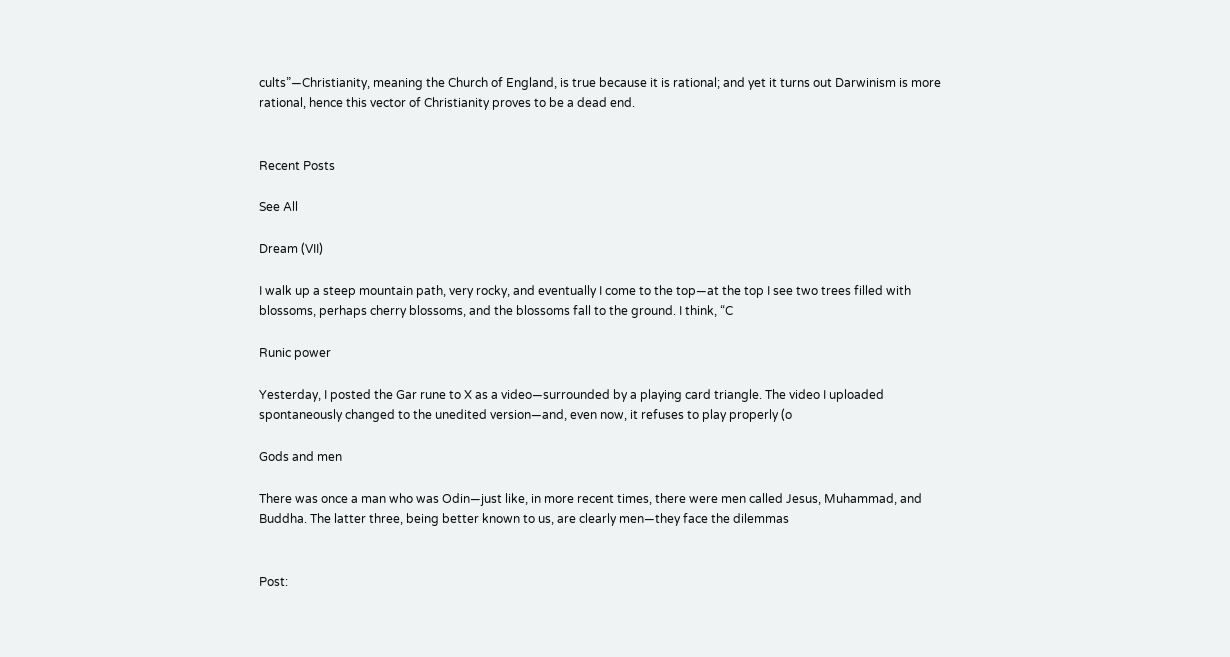cults”—Christianity, meaning the Church of England, is true because it is rational; and yet it turns out Darwinism is more rational, hence this vector of Christianity proves to be a dead end.


Recent Posts

See All

Dream (VII)

I walk up a steep mountain path, very rocky, and eventually I come to the top—at the top I see two trees filled with blossoms, perhaps cherry blossoms, and the blossoms fall to the ground. I think, “C

Runic power

Yesterday, I posted the Gar rune to X as a video—surrounded by a playing card triangle. The video I uploaded spontaneously changed to the unedited version—and, even now, it refuses to play properly (o

Gods and men

There was once a man who was Odin—just like, in more recent times, there were men called Jesus, Muhammad, and Buddha. The latter three, being better known to us, are clearly men—they face the dilemmas


Post: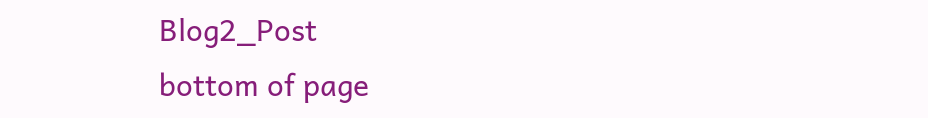Blog2_Post
bottom of page